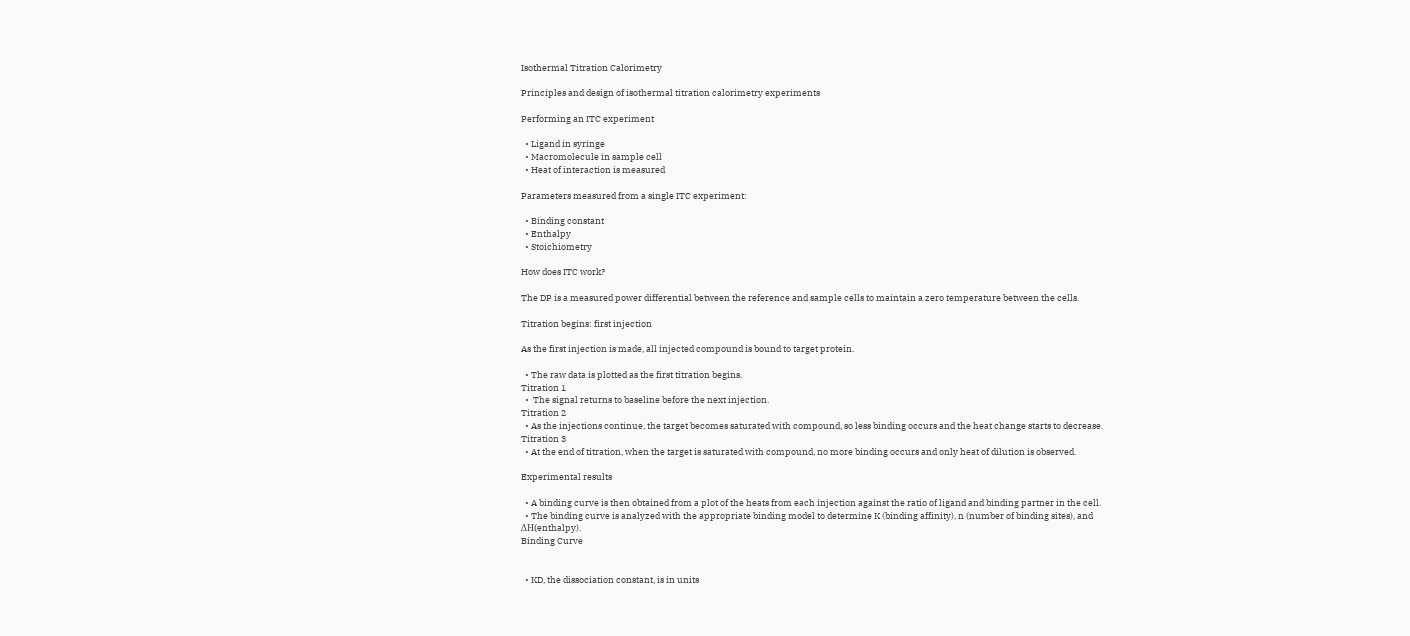Isothermal Titration Calorimetry

Principles and design of isothermal titration calorimetry experiments

Performing an ITC experiment

  • Ligand in syringe
  • Macromolecule in sample cell
  • Heat of interaction is measured

Parameters measured from a single ITC experiment:

  • Binding constant
  • Enthalpy
  • Stoichiometry

How does ITC work?

The DP is a measured power differential between the reference and sample cells to maintain a zero temperature between the cells.

Titration begins: first injection

As the first injection is made, all injected compound is bound to target protein.

  • The raw data is plotted as the first titration begins.
Titration 1
  •  The signal returns to baseline before the next injection.
Titration 2
  • As the injections continue, the target becomes saturated with compound, so less binding occurs and the heat change starts to decrease.
Titration 3
  • At the end of titration, when the target is saturated with compound, no more binding occurs and only heat of dilution is observed.

Experimental results

  • A binding curve is then obtained from a plot of the heats from each injection against the ratio of ligand and binding partner in the cell.
  • The binding curve is analyzed with the appropriate binding model to determine K (binding affinity), n (number of binding sites), and ΔH(enthalpy).
Binding Curve


  • KD, the dissociation constant, is in units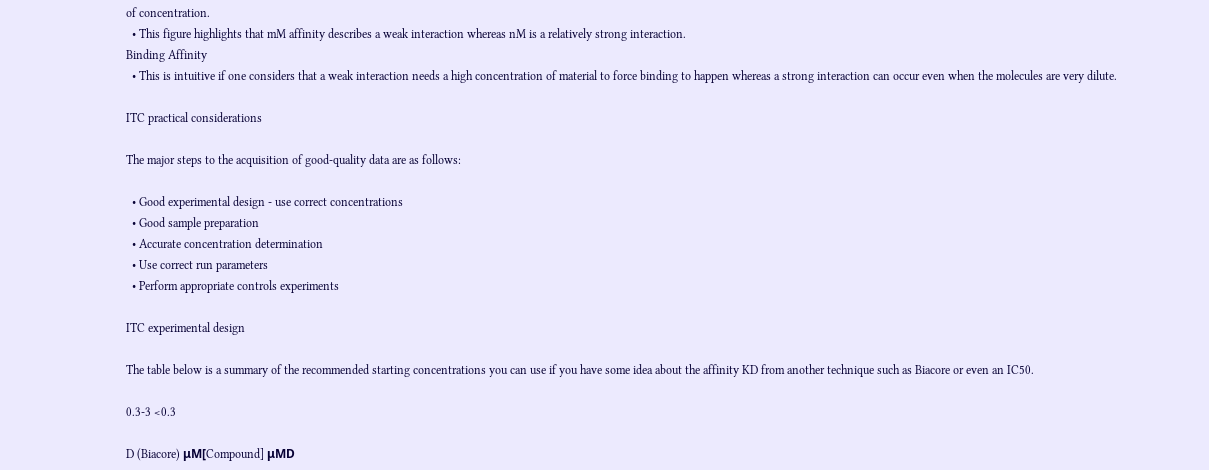of concentration.
  • This figure highlights that mM affinity describes a weak interaction whereas nM is a relatively strong interaction.
Binding Affinity
  • This is intuitive if one considers that a weak interaction needs a high concentration of material to force binding to happen whereas a strong interaction can occur even when the molecules are very dilute.

ITC practical considerations

The major steps to the acquisition of good-quality data are as follows:

  • Good experimental design - use correct concentrations
  • Good sample preparation
  • Accurate concentration determination
  • Use correct run parameters
  • Perform appropriate controls experiments

ITC experimental design

The table below is a summary of the recommended starting concentrations you can use if you have some idea about the affinity KD from another technique such as Biacore or even an IC50.

0.3-3 <0.3

D (Biacore) μM[Compound] μMD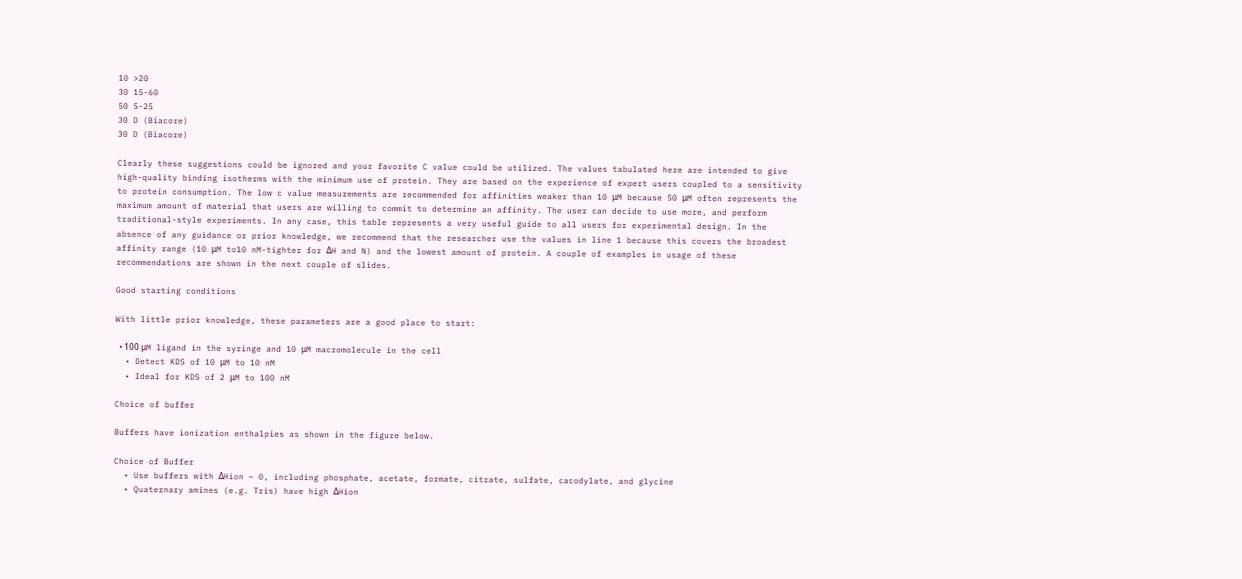10 >20
30 15-60
50 5-25
30 D (Biacore)
30 D (Biacore)

Clearly these suggestions could be ignored and your favorite C value could be utilized. The values tabulated here are intended to give high-quality binding isotherms with the minimum use of protein. They are based on the experience of expert users coupled to a sensitivity to protein consumption. The low c value measurements are recommended for affinities weaker than 10 μM because 50 μM often represents the maximum amount of material that users are willing to commit to determine an affinity. The user can decide to use more, and perform traditional-style experiments. In any case, this table represents a very useful guide to all users for experimental design. In the absence of any guidance or prior knowledge, we recommend that the researcher use the values in line 1 because this covers the broadest affinity range (10 μM to10 nM-tighter for ΔH and N) and the lowest amount of protein. A couple of examples in usage of these recommendations are shown in the next couple of slides.

Good starting conditions

With little prior knowledge, these parameters are a good place to start:

  • 100 μM ligand in the syringe and 10 μM macromolecule in the cell
  • Detect KDS of 10 μM to 10 nM
  • Ideal for KDS of 2 μM to 100 nM

Choice of buffer

Buffers have ionization enthalpies as shown in the figure below.

Choice of Buffer
  • Use buffers with ΔHion ~ 0, including phosphate, acetate, formate, citrate, sulfate, cacodylate, and glycine
  • Quaternary amines (e.g. Tris) have high ΔHion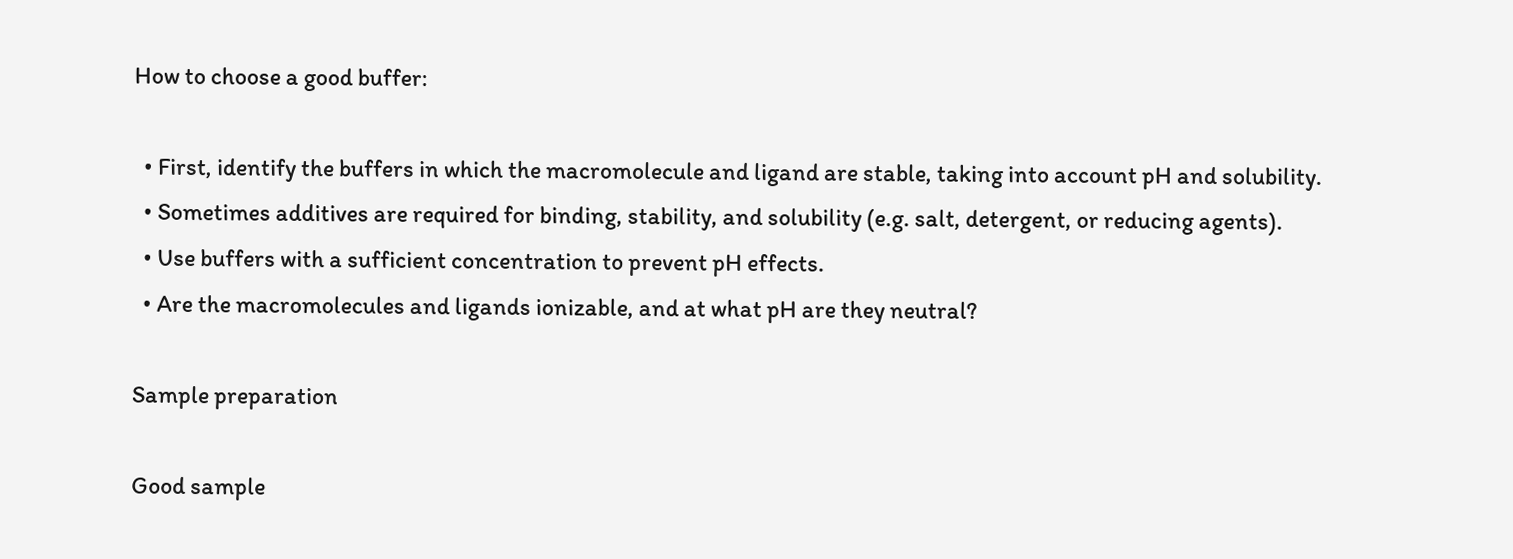How to choose a good buffer:

  • First, identify the buffers in which the macromolecule and ligand are stable, taking into account pH and solubility.
  • Sometimes additives are required for binding, stability, and solubility (e.g. salt, detergent, or reducing agents).
  • Use buffers with a sufficient concentration to prevent pH effects.
  • Are the macromolecules and ligands ionizable, and at what pH are they neutral?

Sample preparation

Good sample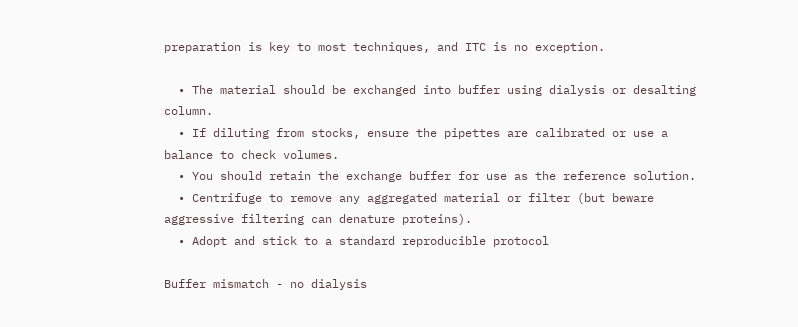preparation is key to most techniques, and ITC is no exception.

  • The material should be exchanged into buffer using dialysis or desalting column.
  • If diluting from stocks, ensure the pipettes are calibrated or use a balance to check volumes.
  • You should retain the exchange buffer for use as the reference solution.
  • Centrifuge to remove any aggregated material or filter (but beware aggressive filtering can denature proteins).
  • Adopt and stick to a standard reproducible protocol

Buffer mismatch - no dialysis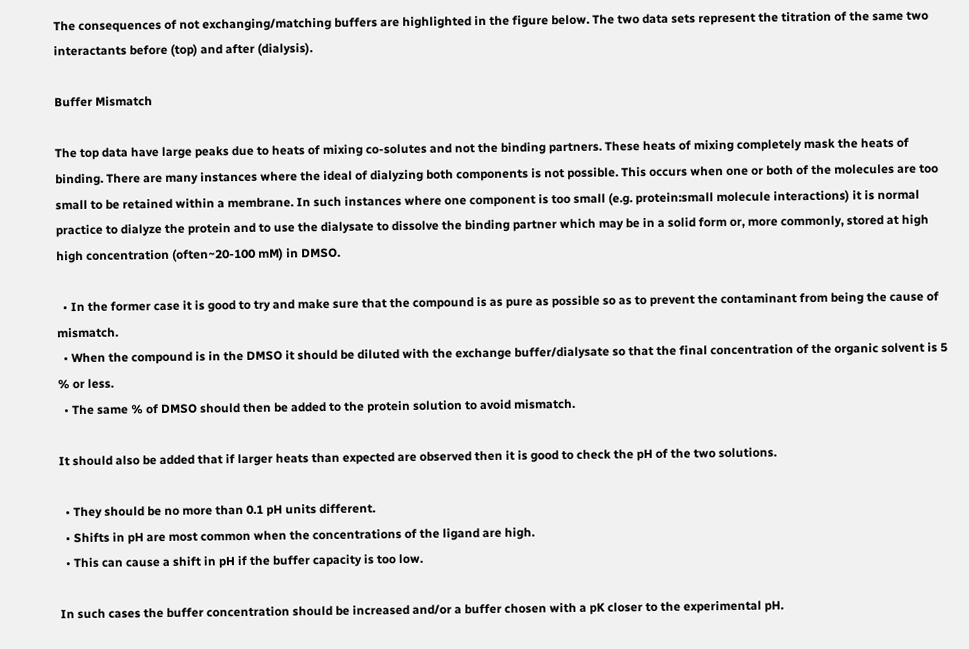The consequences of not exchanging/matching buffers are highlighted in the figure below. The two data sets represent the titration of the same two interactants before (top) and after (dialysis).

Buffer Mismatch

The top data have large peaks due to heats of mixing co-solutes and not the binding partners. These heats of mixing completely mask the heats of binding. There are many instances where the ideal of dialyzing both components is not possible. This occurs when one or both of the molecules are too small to be retained within a membrane. In such instances where one component is too small (e.g. protein:small molecule interactions) it is normal practice to dialyze the protein and to use the dialysate to dissolve the binding partner which may be in a solid form or, more commonly, stored at high high concentration (often~20-100 mM) in DMSO.

  • In the former case it is good to try and make sure that the compound is as pure as possible so as to prevent the contaminant from being the cause of mismatch.
  • When the compound is in the DMSO it should be diluted with the exchange buffer/dialysate so that the final concentration of the organic solvent is 5 % or less.
  • The same % of DMSO should then be added to the protein solution to avoid mismatch.

It should also be added that if larger heats than expected are observed then it is good to check the pH of the two solutions.

  • They should be no more than 0.1 pH units different.
  • Shifts in pH are most common when the concentrations of the ligand are high.
  • This can cause a shift in pH if the buffer capacity is too low.

In such cases the buffer concentration should be increased and/or a buffer chosen with a pK closer to the experimental pH.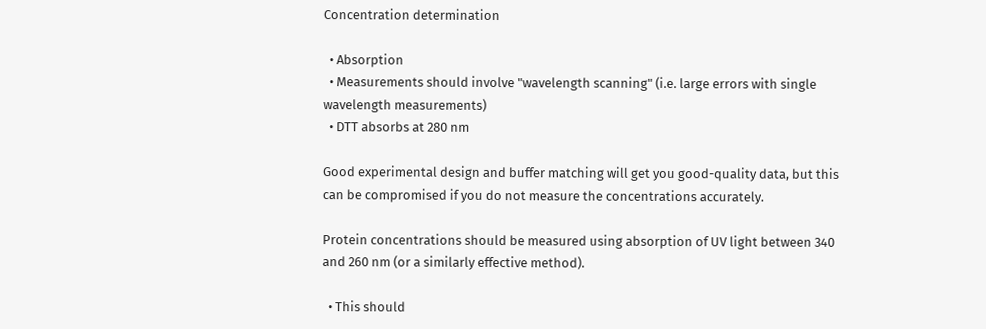Concentration determination

  • Absorption
  • Measurements should involve "wavelength scanning" (i.e. large errors with single wavelength measurements)
  • DTT absorbs at 280 nm

Good experimental design and buffer matching will get you good-quality data, but this can be compromised if you do not measure the concentrations accurately.

Protein concentrations should be measured using absorption of UV light between 340 and 260 nm (or a similarly effective method).

  • This should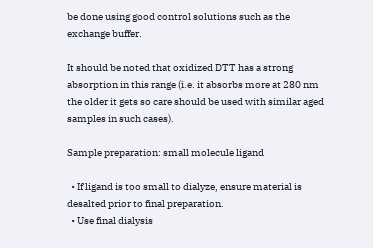be done using good control solutions such as the exchange buffer.

It should be noted that oxidized DTT has a strong absorption in this range (i.e. it absorbs more at 280 nm the older it gets so care should be used with similar aged samples in such cases).

Sample preparation: small molecule ligand

  • If ligand is too small to dialyze, ensure material is desalted prior to final preparation.
  • Use final dialysis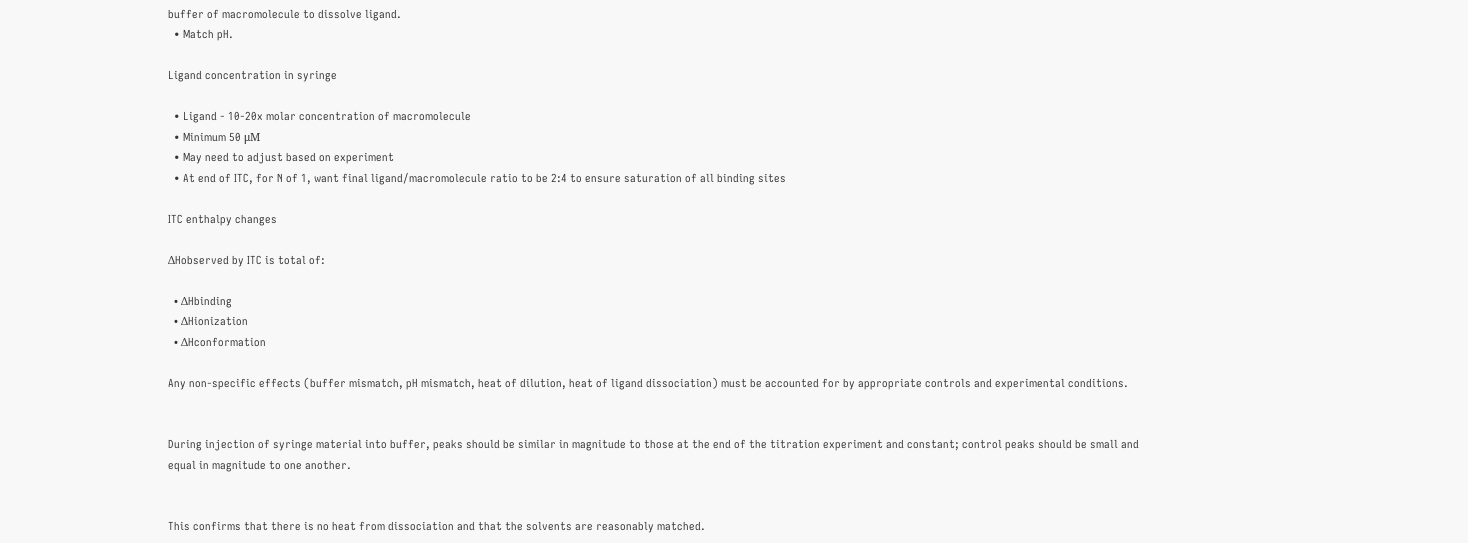buffer of macromolecule to dissolve ligand.
  • Match pH.

Ligand concentration in syringe

  • Ligand - 10-20x molar concentration of macromolecule
  • Minimum 50 μM
  • May need to adjust based on experiment
  • At end of ITC, for N of 1, want final ligand/macromolecule ratio to be 2:4 to ensure saturation of all binding sites

ITC enthalpy changes

ΔHobserved by ITC is total of:

  • ΔHbinding
  • ΔHionization
  • ΔHconformation

Any non-specific effects (buffer mismatch, pH mismatch, heat of dilution, heat of ligand dissociation) must be accounted for by appropriate controls and experimental conditions.


During injection of syringe material into buffer, peaks should be similar in magnitude to those at the end of the titration experiment and constant; control peaks should be small and equal in magnitude to one another.


This confirms that there is no heat from dissociation and that the solvents are reasonably matched.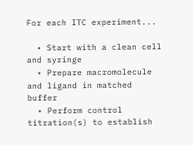For each ITC experiment...

  • Start with a clean cell and syringe
  • Prepare macromolecule and ligand in matched buffer
  • Perform control titration(s) to establish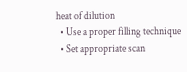heat of dilution
  • Use a proper filling technique
  • Set appropriate scan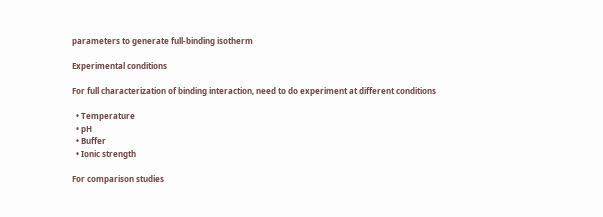parameters to generate full-binding isotherm

Experimental conditions

For full characterization of binding interaction, need to do experiment at different conditions

  • Temperature
  • pH
  • Buffer
  • Ionic strength

For comparison studies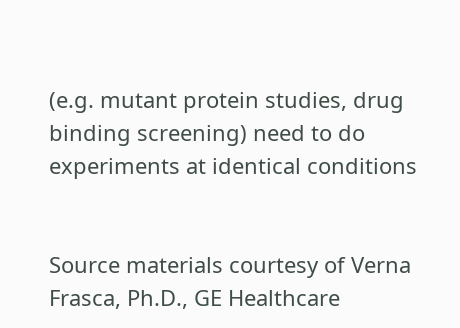(e.g. mutant protein studies, drug binding screening) need to do experiments at identical conditions


Source materials courtesy of Verna Frasca, Ph.D., GE Healthcare